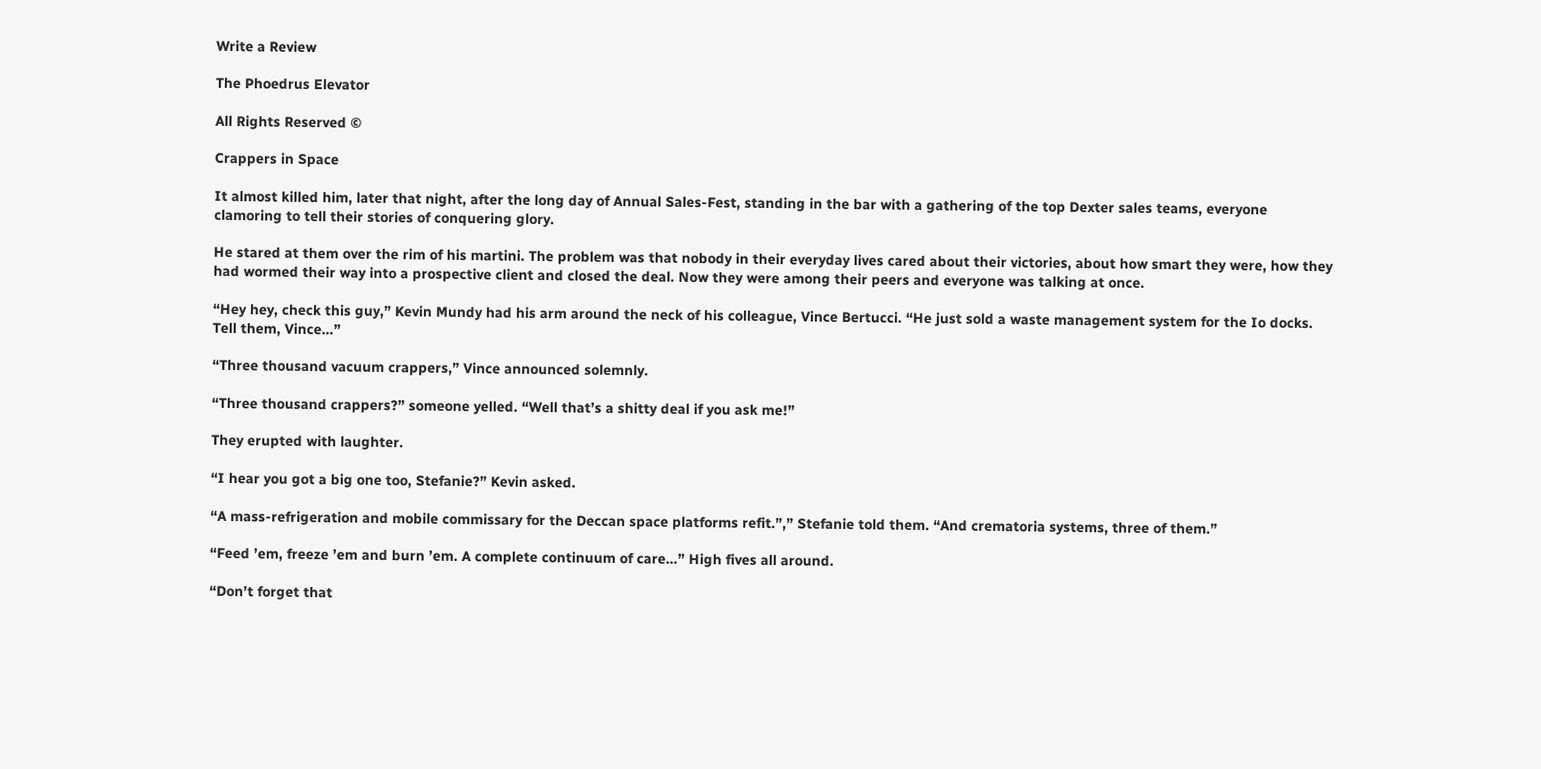Write a Review

The Phoedrus Elevator

All Rights Reserved ©

Crappers in Space

It almost killed him, later that night, after the long day of Annual Sales-Fest, standing in the bar with a gathering of the top Dexter sales teams, everyone clamoring to tell their stories of conquering glory.

He stared at them over the rim of his martini. The problem was that nobody in their everyday lives cared about their victories, about how smart they were, how they had wormed their way into a prospective client and closed the deal. Now they were among their peers and everyone was talking at once.

“Hey hey, check this guy,” Kevin Mundy had his arm around the neck of his colleague, Vince Bertucci. “He just sold a waste management system for the Io docks. Tell them, Vince…”

“Three thousand vacuum crappers,” Vince announced solemnly.

“Three thousand crappers?” someone yelled. “Well that’s a shitty deal if you ask me!”

They erupted with laughter.

“I hear you got a big one too, Stefanie?” Kevin asked.

“A mass-refrigeration and mobile commissary for the Deccan space platforms refit.”,” Stefanie told them. “And crematoria systems, three of them.”

“Feed ’em, freeze ’em and burn ’em. A complete continuum of care…” High fives all around.

“Don’t forget that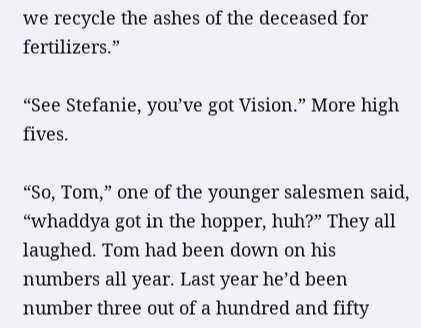we recycle the ashes of the deceased for fertilizers.”

“See Stefanie, you’ve got Vision.” More high fives.

“So, Tom,” one of the younger salesmen said, “whaddya got in the hopper, huh?” They all laughed. Tom had been down on his numbers all year. Last year he’d been number three out of a hundred and fifty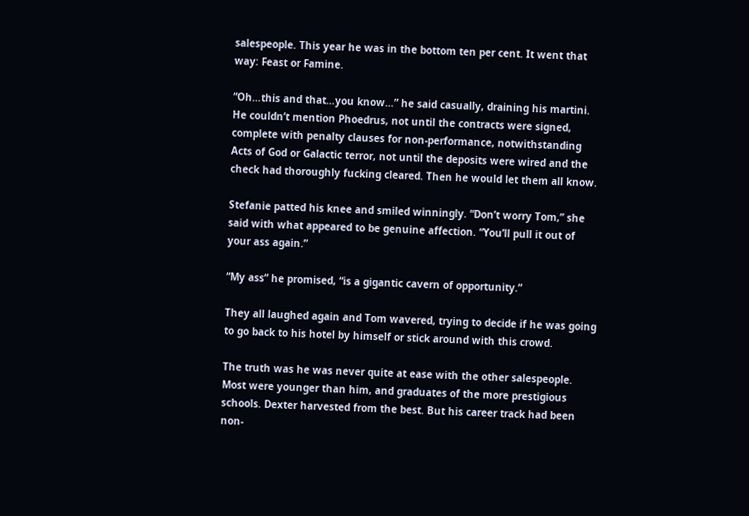salespeople. This year he was in the bottom ten per cent. It went that way: Feast or Famine.

“Oh…this and that…you know…” he said casually, draining his martini. He couldn’t mention Phoedrus, not until the contracts were signed, complete with penalty clauses for non-performance, notwithstanding Acts of God or Galactic terror, not until the deposits were wired and the check had thoroughly fucking cleared. Then he would let them all know.

Stefanie patted his knee and smiled winningly. “Don’t worry Tom,” she said with what appeared to be genuine affection. “You’ll pull it out of your ass again.”

“My ass” he promised, “is a gigantic cavern of opportunity.”

They all laughed again and Tom wavered, trying to decide if he was going to go back to his hotel by himself or stick around with this crowd.

The truth was he was never quite at ease with the other salespeople. Most were younger than him, and graduates of the more prestigious schools. Dexter harvested from the best. But his career track had been non-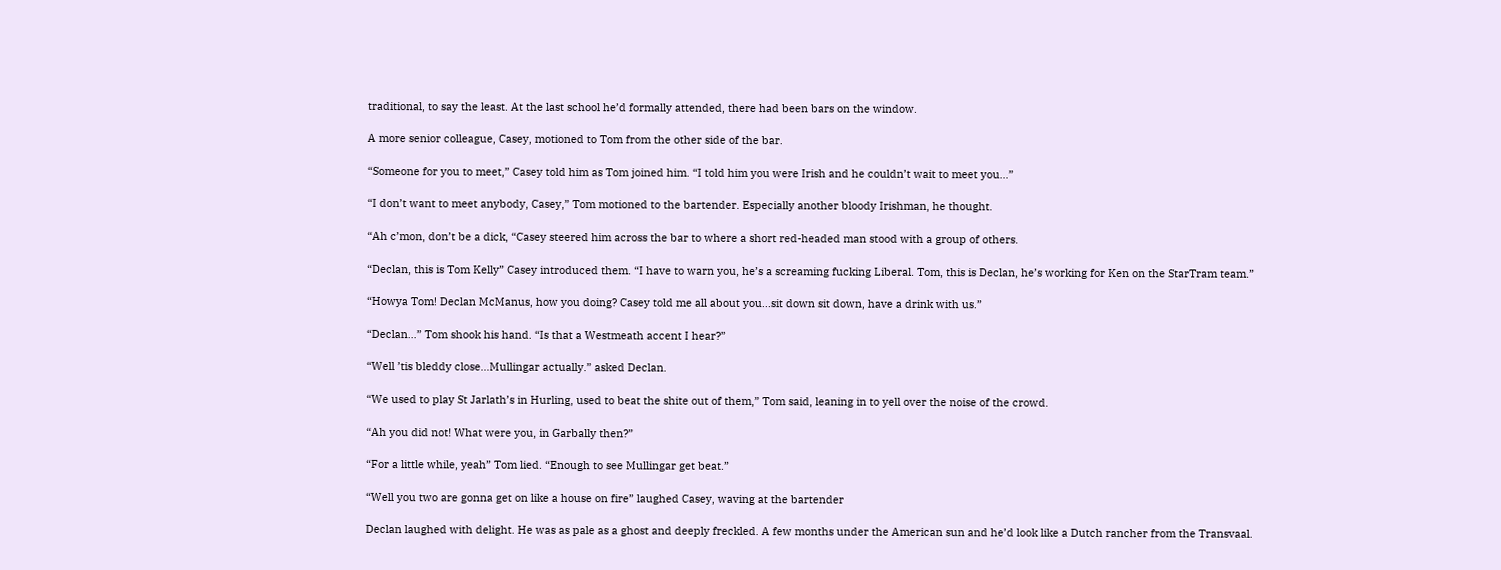traditional, to say the least. At the last school he’d formally attended, there had been bars on the window.

A more senior colleague, Casey, motioned to Tom from the other side of the bar.

“Someone for you to meet,” Casey told him as Tom joined him. “I told him you were Irish and he couldn’t wait to meet you…”

“I don’t want to meet anybody, Casey,” Tom motioned to the bartender. Especially another bloody Irishman, he thought.

“Ah c’mon, don’t be a dick, “Casey steered him across the bar to where a short red-headed man stood with a group of others.

“Declan, this is Tom Kelly” Casey introduced them. “I have to warn you, he’s a screaming fucking Liberal. Tom, this is Declan, he’s working for Ken on the StarTram team.”

“Howya Tom! Declan McManus, how you doing? Casey told me all about you...sit down sit down, have a drink with us.”

“Declan…” Tom shook his hand. “Is that a Westmeath accent I hear?”

“Well ’tis bleddy close…Mullingar actually.” asked Declan.

“We used to play St Jarlath’s in Hurling, used to beat the shite out of them,” Tom said, leaning in to yell over the noise of the crowd.

“Ah you did not! What were you, in Garbally then?”

“For a little while, yeah” Tom lied. “Enough to see Mullingar get beat.”

“Well you two are gonna get on like a house on fire” laughed Casey, waving at the bartender

Declan laughed with delight. He was as pale as a ghost and deeply freckled. A few months under the American sun and he’d look like a Dutch rancher from the Transvaal.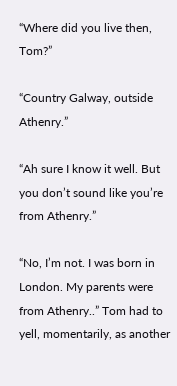“Where did you live then, Tom?”

“Country Galway, outside Athenry.”

“Ah sure I know it well. But you don’t sound like you’re from Athenry.”

“No, I’m not. I was born in London. My parents were from Athenry..” Tom had to yell, momentarily, as another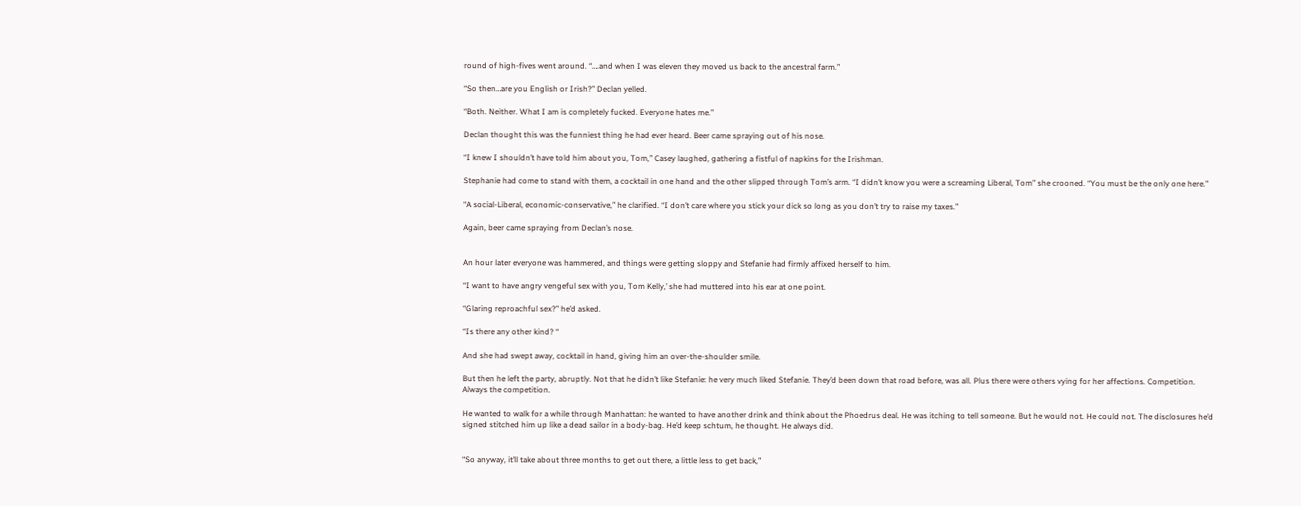round of high-fives went around. “….and when I was eleven they moved us back to the ancestral farm.”

“So then…are you English or Irish?” Declan yelled.

“Both. Neither. What I am is completely fucked. Everyone hates me.”

Declan thought this was the funniest thing he had ever heard. Beer came spraying out of his nose.

“I knew I shouldn’t have told him about you, Tom,” Casey laughed, gathering a fistful of napkins for the Irishman.

Stephanie had come to stand with them, a cocktail in one hand and the other slipped through Tom’s arm. “I didn’t know you were a screaming Liberal, Tom” she crooned. “You must be the only one here.”

“A social-Liberal, economic-conservative,” he clarified. “I don’t care where you stick your dick so long as you don’t try to raise my taxes.”

Again, beer came spraying from Declan’s nose.


An hour later everyone was hammered, and things were getting sloppy and Stefanie had firmly affixed herself to him.

“I want to have angry vengeful sex with you, Tom Kelly,’ she had muttered into his ear at one point.

“Glaring reproachful sex?” he’d asked.

“Is there any other kind? “

And she had swept away, cocktail in hand, giving him an over-the-shoulder smile.

But then he left the party, abruptly. Not that he didn’t like Stefanie: he very much liked Stefanie. They’d been down that road before, was all. Plus there were others vying for her affections. Competition. Always the competition.

He wanted to walk for a while through Manhattan: he wanted to have another drink and think about the Phoedrus deal. He was itching to tell someone. But he would not. He could not. The disclosures he’d signed stitched him up like a dead sailor in a body-bag. He’d keep schtum, he thought. He always did.


“So anyway, it’ll take about three months to get out there, a little less to get back,”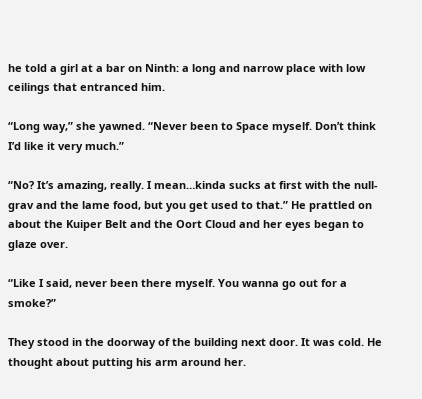he told a girl at a bar on Ninth: a long and narrow place with low ceilings that entranced him.

“Long way,” she yawned. “Never been to Space myself. Don’t think I’d like it very much.”

“No? It’s amazing, really. I mean…kinda sucks at first with the null-grav and the lame food, but you get used to that.” He prattled on about the Kuiper Belt and the Oort Cloud and her eyes began to glaze over.

“Like I said, never been there myself. You wanna go out for a smoke?”

They stood in the doorway of the building next door. It was cold. He thought about putting his arm around her.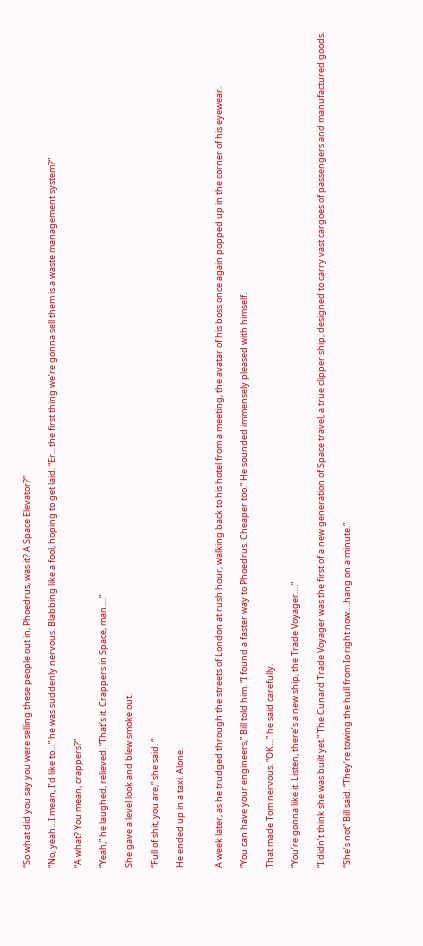“So what did you say you were selling these people out in, Phoedrus, was it? A Space Elevator?”

“No, yeah…I mean, I’d like to…” he was suddenly nervous. Blabbing like a fool, hoping to get laid. “Er…the first thing we’re gonna sell them is a waste management system?”

“A what? You mean, crappers?”

“Yeah,” he laughed, relieved. “That’s it. Crappers in Space, man….”

She gave a level look and blew smoke out.

“Full of shit, you are,” she said. “

He ended up in a taxi. Alone.


A week later, as he trudged through the streets of London at rush hour, walking back to his hotel from a meeting, the avatar of his boss once again popped up in the corner of his eyewear.

“You can have your engineers,” Bill told him. “I found a faster way to Phoedrus. Cheaper too.” He sounded immensely pleased with himself.

That made Tom nervous. “OK…” he said carefully.

“You’re gonna like it. Listen, there’s a new ship, the Trade Voyager….”

“I didn’t think she was built yet.” The Cunard Trade Voyager was the first of a new generation of Space travel, a true clipper ship, designed to carry vast cargoes of passengers and manufactured goods.

“She’s not” Bill said. “They’re towing the hull from Io right now….hang on a minute.”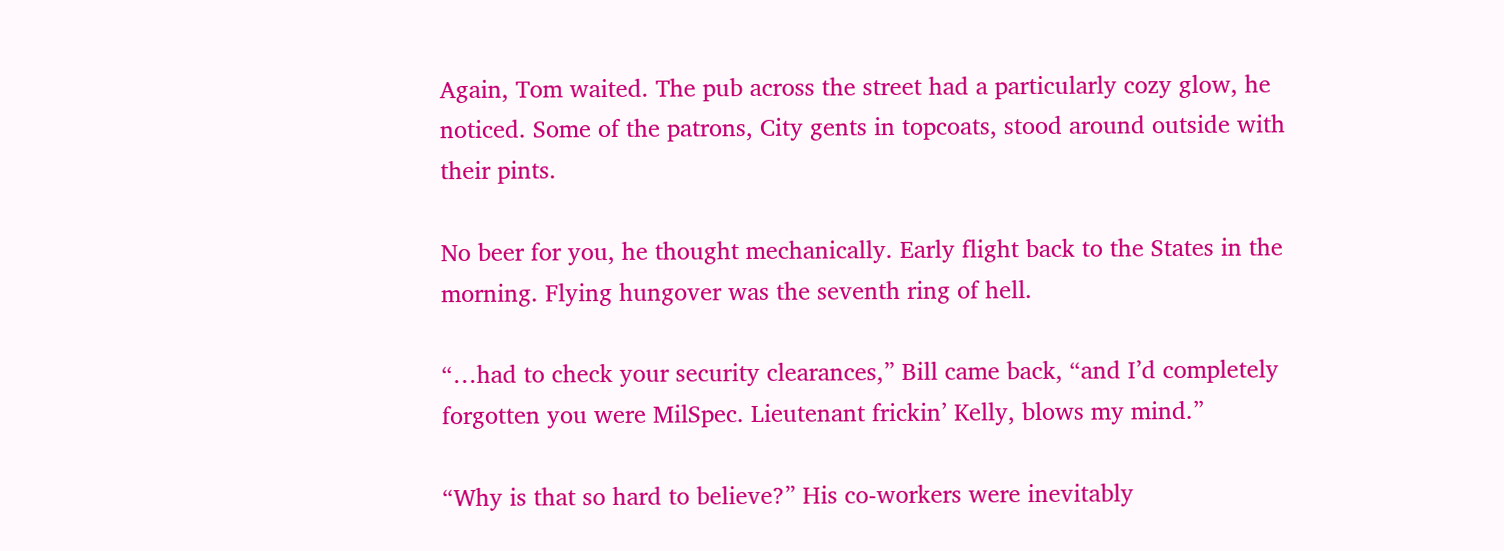Again, Tom waited. The pub across the street had a particularly cozy glow, he noticed. Some of the patrons, City gents in topcoats, stood around outside with their pints.

No beer for you, he thought mechanically. Early flight back to the States in the morning. Flying hungover was the seventh ring of hell.

“…had to check your security clearances,” Bill came back, “and I’d completely forgotten you were MilSpec. Lieutenant frickin’ Kelly, blows my mind.”

“Why is that so hard to believe?” His co-workers were inevitably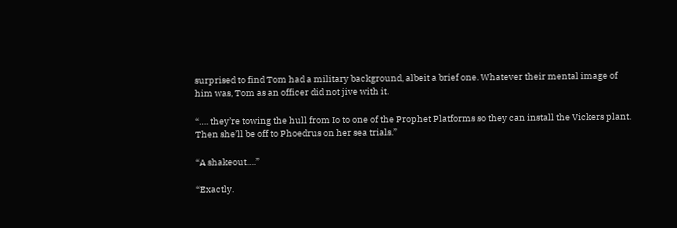surprised to find Tom had a military background, albeit a brief one. Whatever their mental image of him was, Tom as an officer did not jive with it.

“…. they’re towing the hull from Io to one of the Prophet Platforms so they can install the Vickers plant. Then she’ll be off to Phoedrus on her sea trials.”

“A shakeout….”

“Exactly.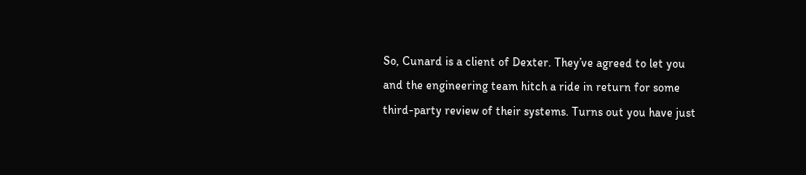So, Cunard is a client of Dexter. They’ve agreed to let you and the engineering team hitch a ride in return for some third-party review of their systems. Turns out you have just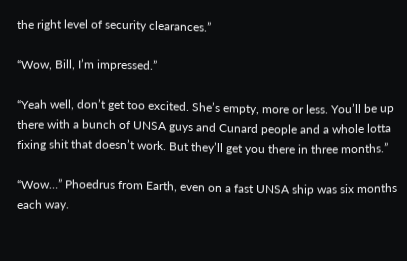the right level of security clearances.”

“Wow, Bill, I’m impressed.”

“Yeah well, don’t get too excited. She’s empty, more or less. You’ll be up there with a bunch of UNSA guys and Cunard people and a whole lotta fixing shit that doesn’t work. But they’ll get you there in three months.”

“Wow…” Phoedrus from Earth, even on a fast UNSA ship was six months each way.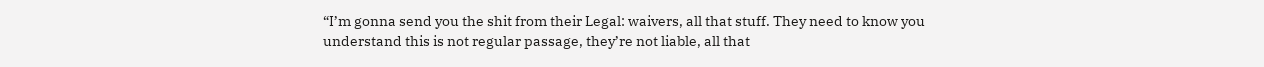“I’m gonna send you the shit from their Legal: waivers, all that stuff. They need to know you understand this is not regular passage, they’re not liable, all that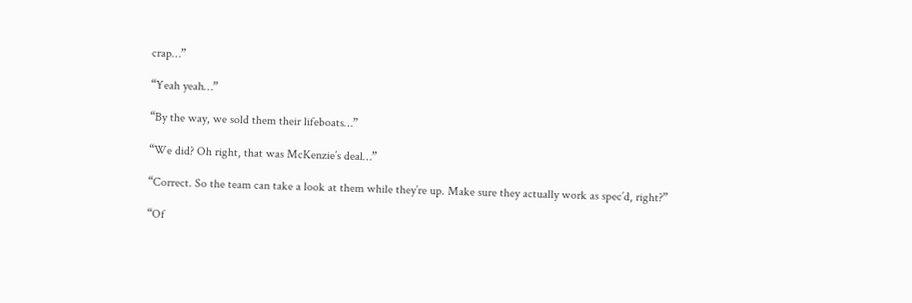crap…”

“Yeah yeah…”

“By the way, we sold them their lifeboats…”

“We did? Oh right, that was McKenzie’s deal…”

“Correct. So the team can take a look at them while they’re up. Make sure they actually work as spec’d, right?”

“Of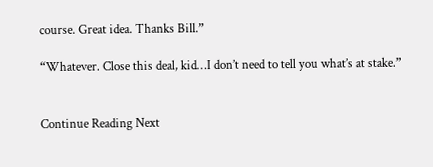course. Great idea. Thanks Bill.”

“Whatever. Close this deal, kid…I don’t need to tell you what’s at stake.”


Continue Reading Next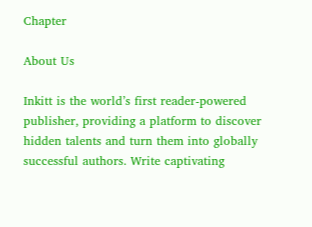Chapter

About Us

Inkitt is the world’s first reader-powered publisher, providing a platform to discover hidden talents and turn them into globally successful authors. Write captivating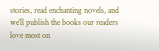stories, read enchanting novels, and we’ll publish the books our readers love most on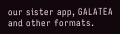our sister app, GALATEA and other formats.